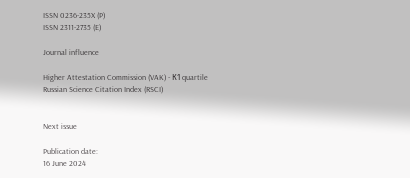ISSN 0236-235X (P)
ISSN 2311-2735 (E)

Journal influence

Higher Attestation Commission (VAK) - К1 quartile
Russian Science Citation Index (RSCI)


Next issue

Publication date:
16 June 2024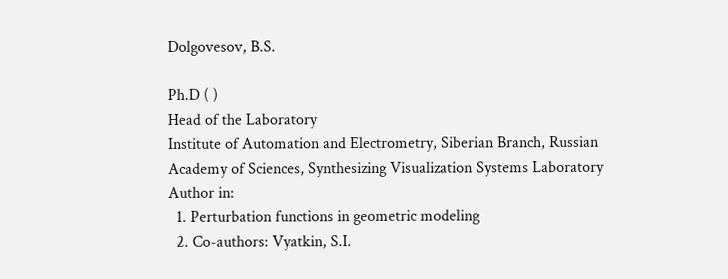Dolgovesov, B.S.

Ph.D ( )
Head of the Laboratory
Institute of Automation and Electrometry, Siberian Branch, Russian Academy of Sciences, Synthesizing Visualization Systems Laboratory
Author in:
  1. Perturbation functions in geometric modeling
  2. Co-authors: Vyatkin, S.I.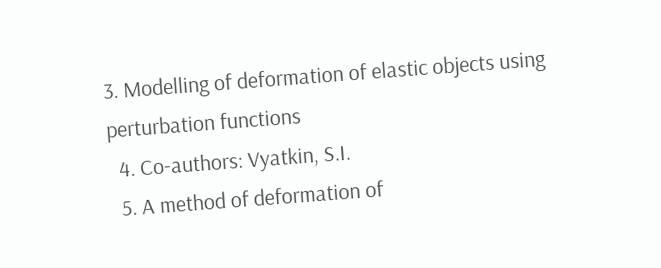3. Modelling of deformation of elastic objects using perturbation functions
  4. Co-authors: Vyatkin, S.I.
  5. A method of deformation of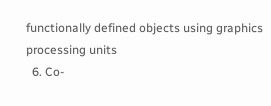functionally defined objects using graphics processing units
  6. Co-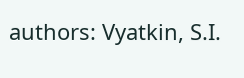authors: Vyatkin, S.I.